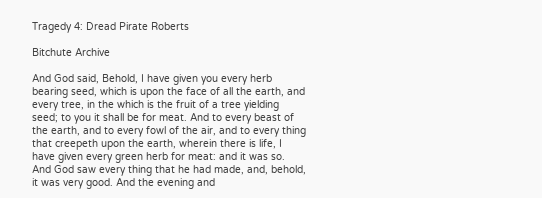Tragedy 4: Dread Pirate Roberts

Bitchute Archive

And God said, Behold, I have given you every herb bearing seed, which is upon the face of all the earth, and every tree, in the which is the fruit of a tree yielding seed; to you it shall be for meat. And to every beast of the earth, and to every fowl of the air, and to every thing that creepeth upon the earth, wherein there is life, I have given every green herb for meat: and it was so. And God saw every thing that he had made, and, behold, it was very good. And the evening and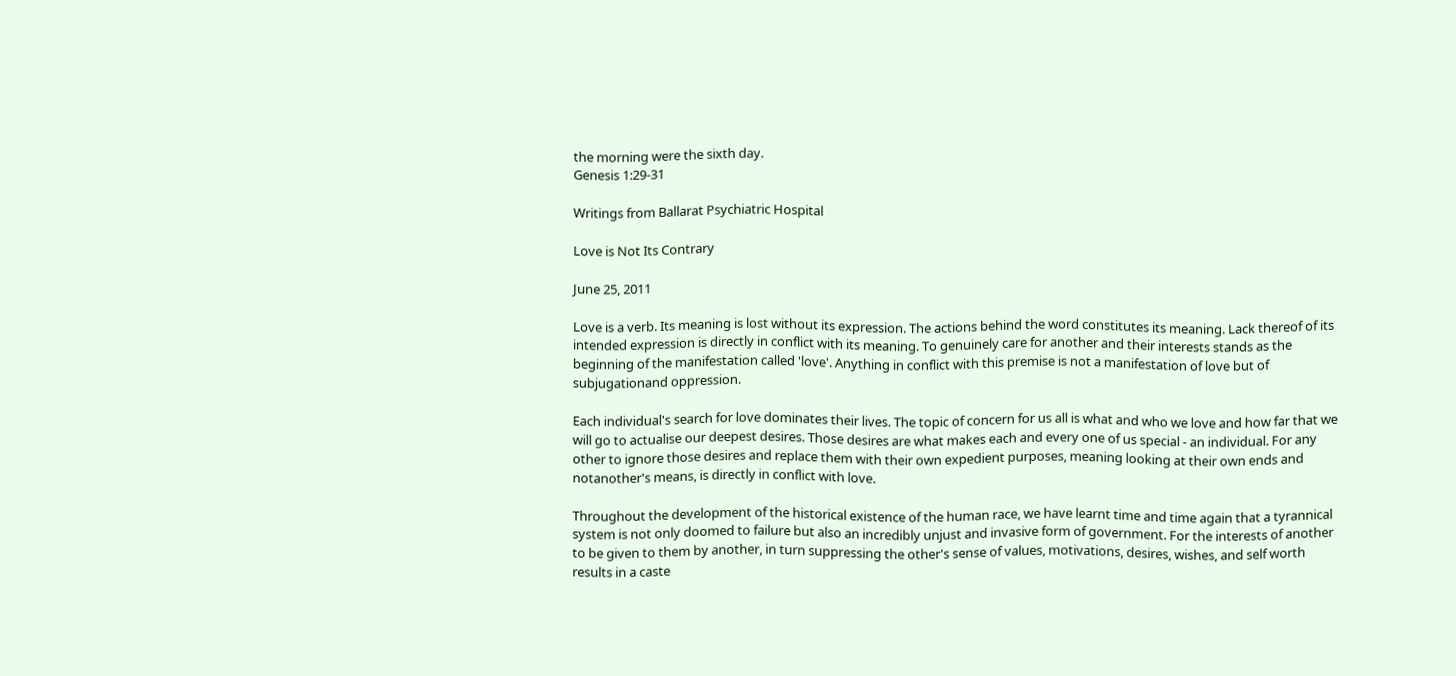the morning were the sixth day.
Genesis 1:29-31

Writings from Ballarat Psychiatric Hospital

Love is Not Its Contrary

June 25, 2011

Love is a verb. Its meaning is lost without its expression. The actions behind the word constitutes its meaning. Lack thereof of its intended expression is directly in conflict with its meaning. To genuinely care for another and their interests stands as the beginning of the manifestation called 'love'. Anything in conflict with this premise is not a manifestation of love but of subjugationand oppression.

Each individual's search for love dominates their lives. The topic of concern for us all is what and who we love and how far that we will go to actualise our deepest desires. Those desires are what makes each and every one of us special - an individual. For any other to ignore those desires and replace them with their own expedient purposes, meaning looking at their own ends and notanother's means, is directly in conflict with love.

Throughout the development of the historical existence of the human race, we have learnt time and time again that a tyrannical system is not only doomed to failure but also an incredibly unjust and invasive form of government. For the interests of another to be given to them by another, in turn suppressing the other's sense of values, motivations, desires, wishes, and self worth results in a caste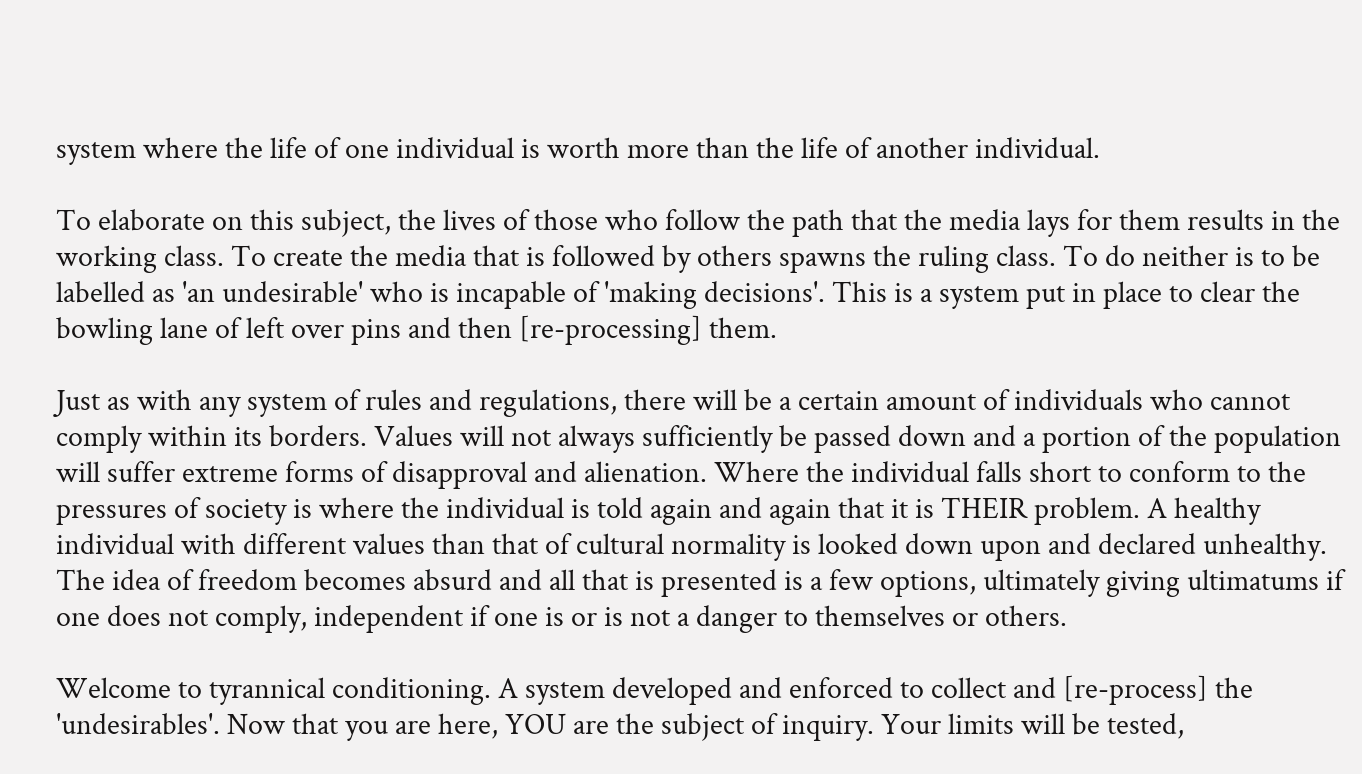system where the life of one individual is worth more than the life of another individual.

To elaborate on this subject, the lives of those who follow the path that the media lays for them results in the working class. To create the media that is followed by others spawns the ruling class. To do neither is to be labelled as 'an undesirable' who is incapable of 'making decisions'. This is a system put in place to clear the bowling lane of left over pins and then [re-processing] them.

Just as with any system of rules and regulations, there will be a certain amount of individuals who cannot comply within its borders. Values will not always sufficiently be passed down and a portion of the population will suffer extreme forms of disapproval and alienation. Where the individual falls short to conform to the pressures of society is where the individual is told again and again that it is THEIR problem. A healthy individual with different values than that of cultural normality is looked down upon and declared unhealthy. The idea of freedom becomes absurd and all that is presented is a few options, ultimately giving ultimatums if one does not comply, independent if one is or is not a danger to themselves or others.

Welcome to tyrannical conditioning. A system developed and enforced to collect and [re-process] the 'undesirables'. Now that you are here, YOU are the subject of inquiry. Your limits will be tested,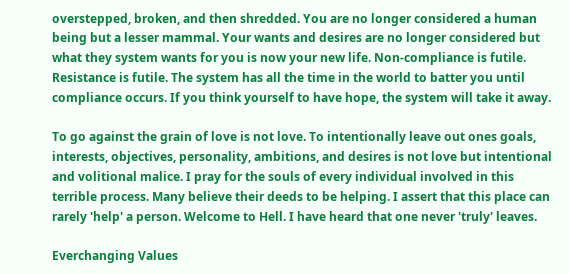overstepped, broken, and then shredded. You are no longer considered a human being but a lesser mammal. Your wants and desires are no longer considered but what they system wants for you is now your new life. Non-compliance is futile. Resistance is futile. The system has all the time in the world to batter you until compliance occurs. If you think yourself to have hope, the system will take it away.

To go against the grain of love is not love. To intentionally leave out ones goals, interests, objectives, personality, ambitions, and desires is not love but intentional and volitional malice. I pray for the souls of every individual involved in this terrible process. Many believe their deeds to be helping. I assert that this place can rarely 'help' a person. Welcome to Hell. I have heard that one never 'truly' leaves.

Everchanging Values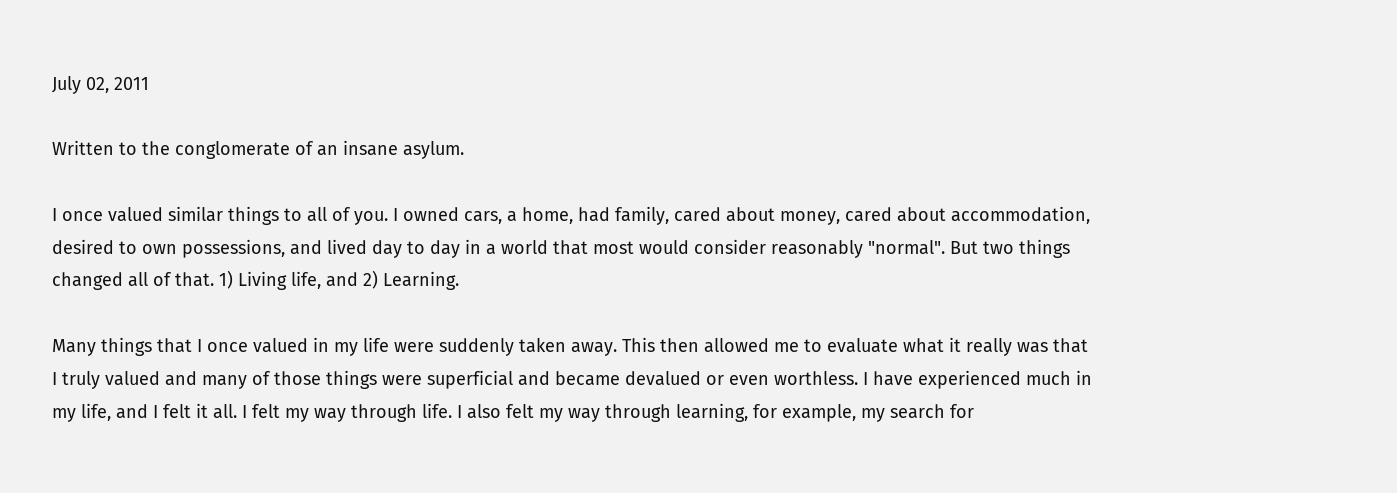July 02, 2011

Written to the conglomerate of an insane asylum.

I once valued similar things to all of you. I owned cars, a home, had family, cared about money, cared about accommodation, desired to own possessions, and lived day to day in a world that most would consider reasonably "normal". But two things changed all of that. 1) Living life, and 2) Learning.

Many things that I once valued in my life were suddenly taken away. This then allowed me to evaluate what it really was that I truly valued and many of those things were superficial and became devalued or even worthless. I have experienced much in my life, and I felt it all. I felt my way through life. I also felt my way through learning, for example, my search for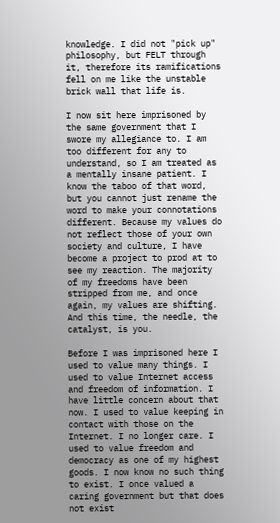knowledge. I did not "pick up" philosophy, but FELT through it, therefore its ramifications fell on me like the unstable brick wall that life is.

I now sit here imprisoned by the same government that I swore my allegiance to. I am too different for any to understand, so I am treated as a mentally insane patient. I know the taboo of that word, but you cannot just rename the word to make your connotations different. Because my values do not reflect those of your own society and culture, I have become a project to prod at to see my reaction. The majority of my freedoms have been stripped from me, and once again, my values are shifting. And this time, the needle, the catalyst, is you.

Before I was imprisoned here I used to value many things. I used to value Internet access and freedom of information. I have little concern about that now. I used to value keeping in contact with those on the Internet. I no longer care. I used to value freedom and democracy as one of my highest goods. I now know no such thing to exist. I once valued a caring government but that does not exist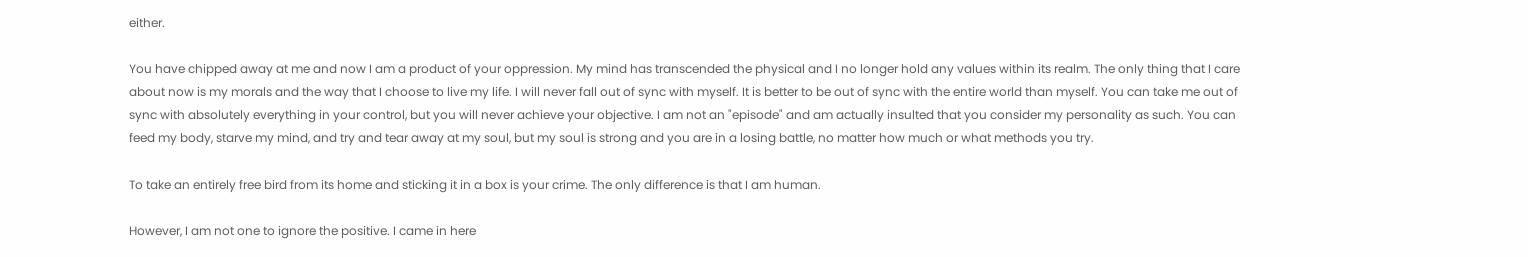either.

You have chipped away at me and now I am a product of your oppression. My mind has transcended the physical and I no longer hold any values within its realm. The only thing that I care about now is my morals and the way that I choose to live my life. I will never fall out of sync with myself. It is better to be out of sync with the entire world than myself. You can take me out of sync with absolutely everything in your control, but you will never achieve your objective. I am not an "episode" and am actually insulted that you consider my personality as such. You can feed my body, starve my mind, and try and tear away at my soul, but my soul is strong and you are in a losing battle, no matter how much or what methods you try.

To take an entirely free bird from its home and sticking it in a box is your crime. The only difference is that I am human.

However, I am not one to ignore the positive. I came in here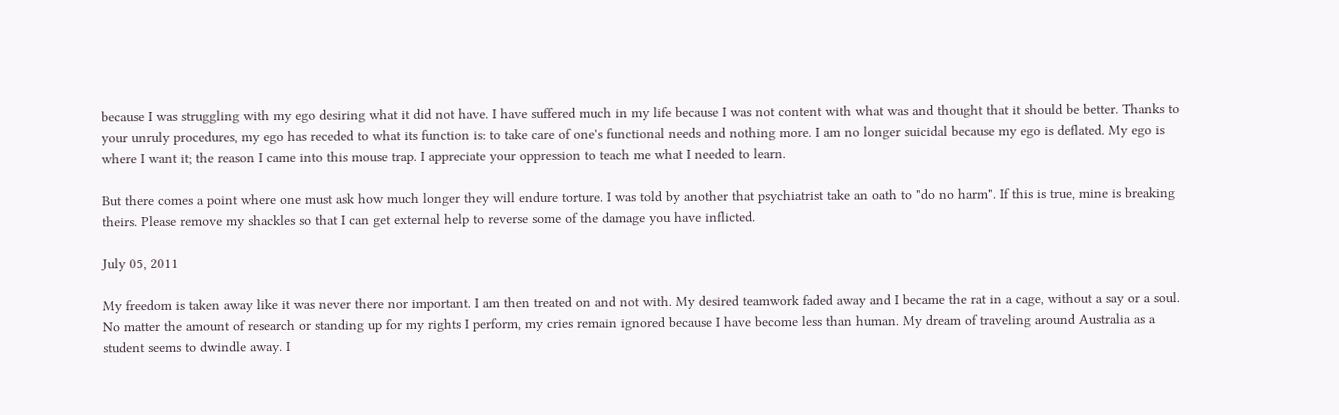because I was struggling with my ego desiring what it did not have. I have suffered much in my life because I was not content with what was and thought that it should be better. Thanks to your unruly procedures, my ego has receded to what its function is: to take care of one's functional needs and nothing more. I am no longer suicidal because my ego is deflated. My ego is where I want it; the reason I came into this mouse trap. I appreciate your oppression to teach me what I needed to learn.

But there comes a point where one must ask how much longer they will endure torture. I was told by another that psychiatrist take an oath to "do no harm". If this is true, mine is breaking theirs. Please remove my shackles so that I can get external help to reverse some of the damage you have inflicted.

July 05, 2011

My freedom is taken away like it was never there nor important. I am then treated on and not with. My desired teamwork faded away and I became the rat in a cage, without a say or a soul. No matter the amount of research or standing up for my rights I perform, my cries remain ignored because I have become less than human. My dream of traveling around Australia as a student seems to dwindle away. I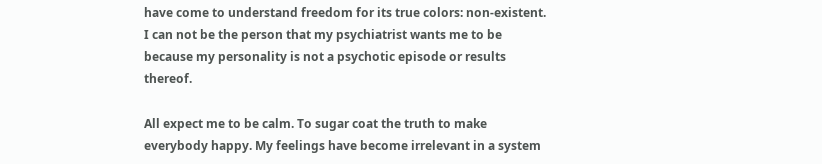have come to understand freedom for its true colors: non-existent. I can not be the person that my psychiatrist wants me to be because my personality is not a psychotic episode or results thereof.

All expect me to be calm. To sugar coat the truth to make everybody happy. My feelings have become irrelevant in a system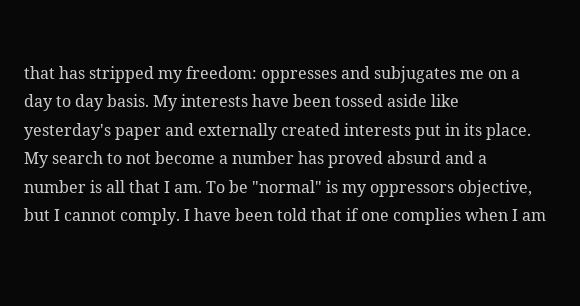that has stripped my freedom: oppresses and subjugates me on a day to day basis. My interests have been tossed aside like yesterday's paper and externally created interests put in its place. My search to not become a number has proved absurd and a number is all that I am. To be "normal" is my oppressors objective, but I cannot comply. I have been told that if one complies when I am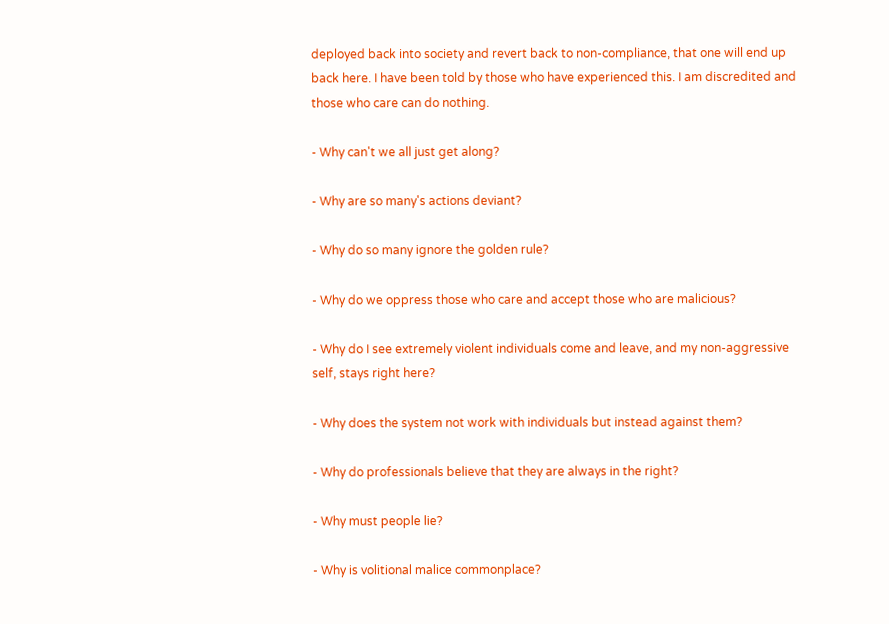deployed back into society and revert back to non-compliance, that one will end up back here. I have been told by those who have experienced this. I am discredited and those who care can do nothing.

- Why can't we all just get along?

- Why are so many's actions deviant?

- Why do so many ignore the golden rule?

- Why do we oppress those who care and accept those who are malicious?

- Why do I see extremely violent individuals come and leave, and my non-aggressive self, stays right here?

- Why does the system not work with individuals but instead against them?

- Why do professionals believe that they are always in the right?

- Why must people lie?

- Why is volitional malice commonplace?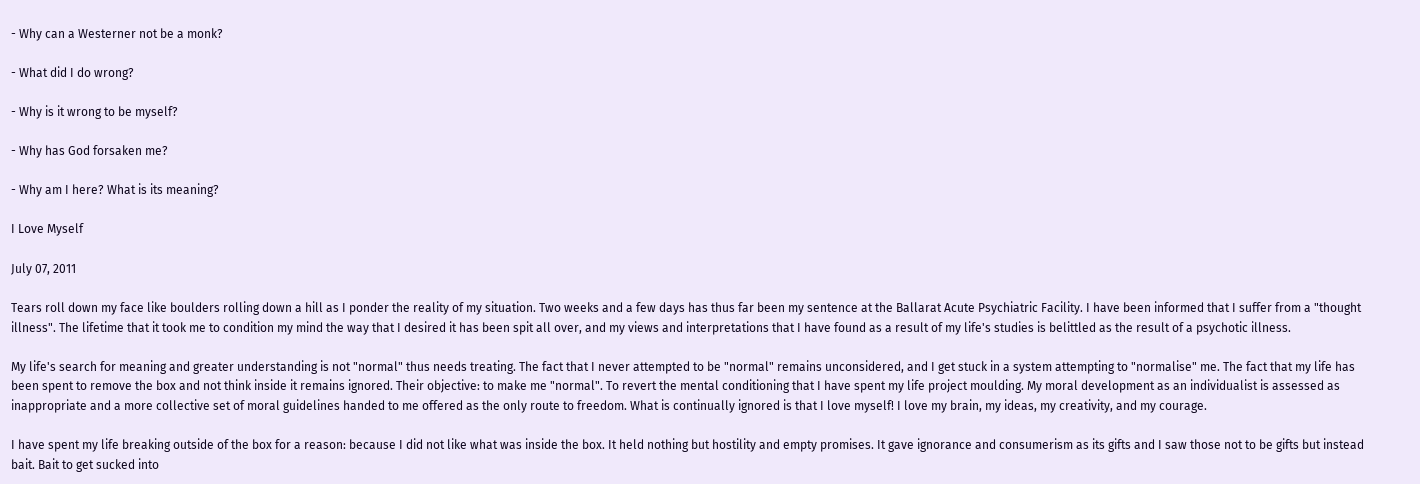- Why can a Westerner not be a monk?

- What did I do wrong?

- Why is it wrong to be myself?

- Why has God forsaken me?

- Why am I here? What is its meaning?

I Love Myself

July 07, 2011

Tears roll down my face like boulders rolling down a hill as I ponder the reality of my situation. Two weeks and a few days has thus far been my sentence at the Ballarat Acute Psychiatric Facility. I have been informed that I suffer from a "thought illness". The lifetime that it took me to condition my mind the way that I desired it has been spit all over, and my views and interpretations that I have found as a result of my life's studies is belittled as the result of a psychotic illness.

My life's search for meaning and greater understanding is not "normal" thus needs treating. The fact that I never attempted to be "normal" remains unconsidered, and I get stuck in a system attempting to "normalise" me. The fact that my life has been spent to remove the box and not think inside it remains ignored. Their objective: to make me "normal". To revert the mental conditioning that I have spent my life project moulding. My moral development as an individualist is assessed as inappropriate and a more collective set of moral guidelines handed to me offered as the only route to freedom. What is continually ignored is that I love myself! I love my brain, my ideas, my creativity, and my courage.

I have spent my life breaking outside of the box for a reason: because I did not like what was inside the box. It held nothing but hostility and empty promises. It gave ignorance and consumerism as its gifts and I saw those not to be gifts but instead bait. Bait to get sucked into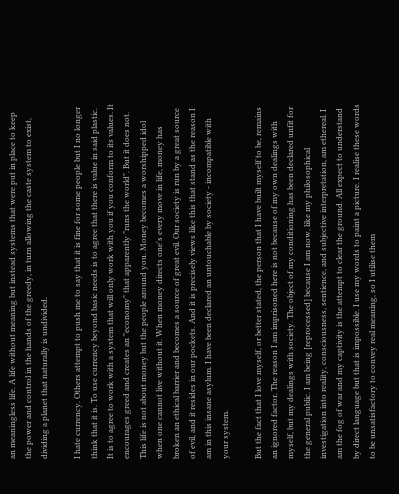an meaningless life. A life without meaning but instead systems that were put in place to keep the power and control in the hands of the greedy, in turn allowing the caste system to exist, dividing a planet that naturally is undivided.

I hate currency. Others attempt to push me to say that it is fine for some people but I no longer think that it is. To use currency beyond basic needs is to agree that there is value in said plastic. It is to agree to work with a system that will only work with you if you conform to its values. It encourages greed and creates an "economy" that apparently "runs the world". But it does not. This life is not about money but the people around you. Money becomes a worshipped idol when one cannot live without it. When money directs one's every move in life, money has broken an ethical barrier and becomes a source of great evil. Our society is run by a great source of evil, and it resides in our pockets. And it is precisely views like this that stand as the reason I am in this insane asylum. I have been declared an untouchable by society - incompatible with your system.

But the fact that I love myself, or better stated, the person that I have built myself to be, remains an ignored factor. The reason I am imprisoned here is not because of my own dealings with myself, but my dealings with society. The object of my conditioning has been declared unfit for the general public. I am being [reprocessed] because I am now, like my philosophical investigation into reality, consciousness, sentience, and subjective interpretation, am ethereal. I am the fog of war and my captivity is the attempt to clear the ground. All expect to understand by direct language but that is impossible. I use my words to paint a picture. I realise these words to be unsatisfactory to convey real meaning, so I utilise them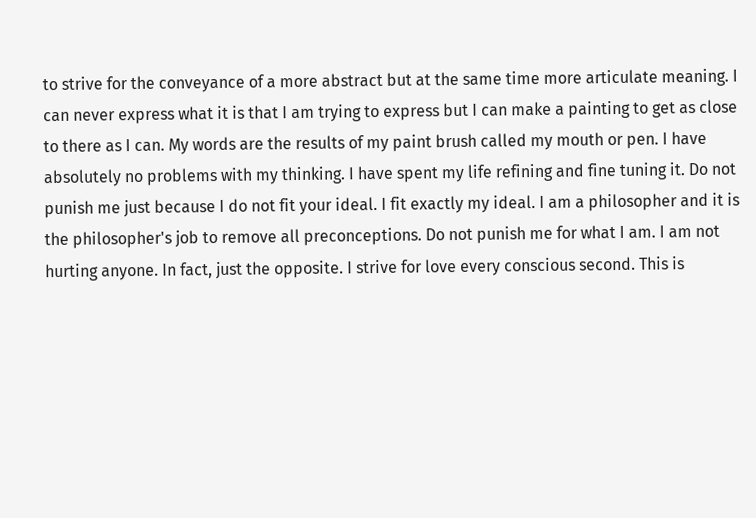to strive for the conveyance of a more abstract but at the same time more articulate meaning. I can never express what it is that I am trying to express but I can make a painting to get as close to there as I can. My words are the results of my paint brush called my mouth or pen. I have absolutely no problems with my thinking. I have spent my life refining and fine tuning it. Do not punish me just because I do not fit your ideal. I fit exactly my ideal. I am a philosopher and it is the philosopher's job to remove all preconceptions. Do not punish me for what I am. I am not hurting anyone. In fact, just the opposite. I strive for love every conscious second. This is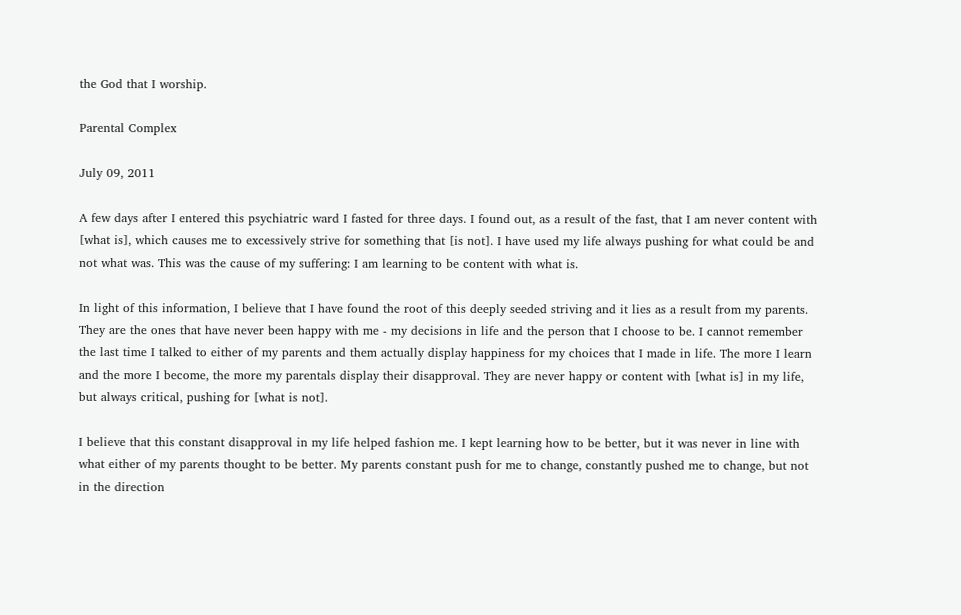the God that I worship.

Parental Complex

July 09, 2011

A few days after I entered this psychiatric ward I fasted for three days. I found out, as a result of the fast, that I am never content with [what is], which causes me to excessively strive for something that [is not]. I have used my life always pushing for what could be and not what was. This was the cause of my suffering: I am learning to be content with what is.

In light of this information, I believe that I have found the root of this deeply seeded striving and it lies as a result from my parents. They are the ones that have never been happy with me - my decisions in life and the person that I choose to be. I cannot remember the last time I talked to either of my parents and them actually display happiness for my choices that I made in life. The more I learn and the more I become, the more my parentals display their disapproval. They are never happy or content with [what is] in my life, but always critical, pushing for [what is not].

I believe that this constant disapproval in my life helped fashion me. I kept learning how to be better, but it was never in line with what either of my parents thought to be better. My parents constant push for me to change, constantly pushed me to change, but not in the direction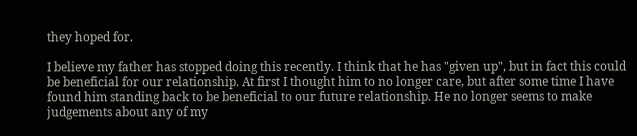they hoped for.

I believe my father has stopped doing this recently. I think that he has "given up", but in fact this could be beneficial for our relationship. At first I thought him to no longer care, but after some time I have found him standing back to be beneficial to our future relationship. He no longer seems to make judgements about any of my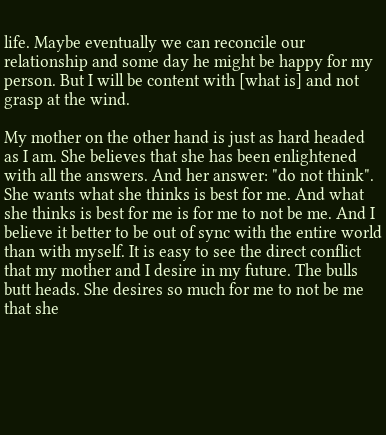life. Maybe eventually we can reconcile our relationship and some day he might be happy for my person. But I will be content with [what is] and not grasp at the wind.

My mother on the other hand is just as hard headed as I am. She believes that she has been enlightened with all the answers. And her answer: "do not think". She wants what she thinks is best for me. And what she thinks is best for me is for me to not be me. And I believe it better to be out of sync with the entire world than with myself. It is easy to see the direct conflict that my mother and I desire in my future. The bulls butt heads. She desires so much for me to not be me that she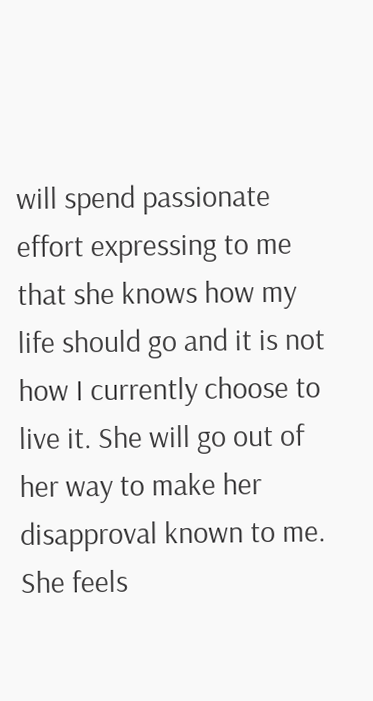will spend passionate effort expressing to me that she knows how my life should go and it is not how I currently choose to live it. She will go out of her way to make her disapproval known to me. She feels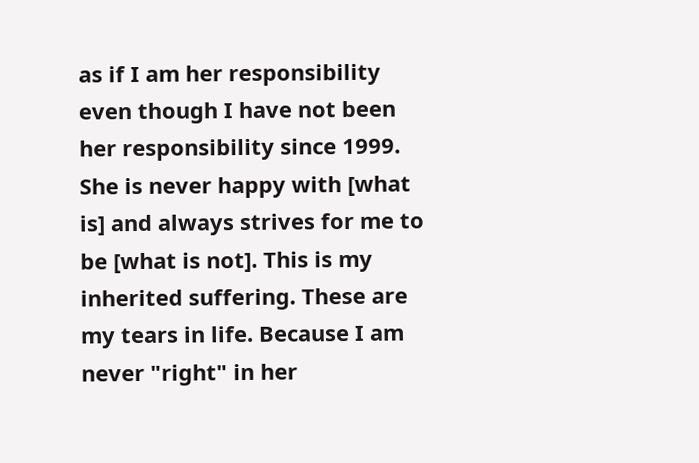as if I am her responsibility even though I have not been her responsibility since 1999. She is never happy with [what is] and always strives for me to be [what is not]. This is my inherited suffering. These are my tears in life. Because I am never "right" in her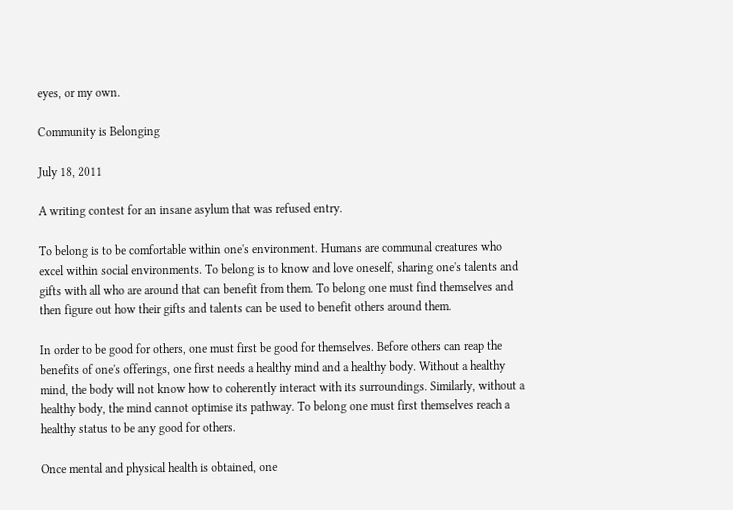eyes, or my own.

Community is Belonging

July 18, 2011

A writing contest for an insane asylum that was refused entry.

To belong is to be comfortable within one's environment. Humans are communal creatures who excel within social environments. To belong is to know and love oneself, sharing one's talents and gifts with all who are around that can benefit from them. To belong one must find themselves and then figure out how their gifts and talents can be used to benefit others around them.

In order to be good for others, one must first be good for themselves. Before others can reap the benefits of one's offerings, one first needs a healthy mind and a healthy body. Without a healthy mind, the body will not know how to coherently interact with its surroundings. Similarly, without a healthy body, the mind cannot optimise its pathway. To belong one must first themselves reach a healthy status to be any good for others.

Once mental and physical health is obtained, one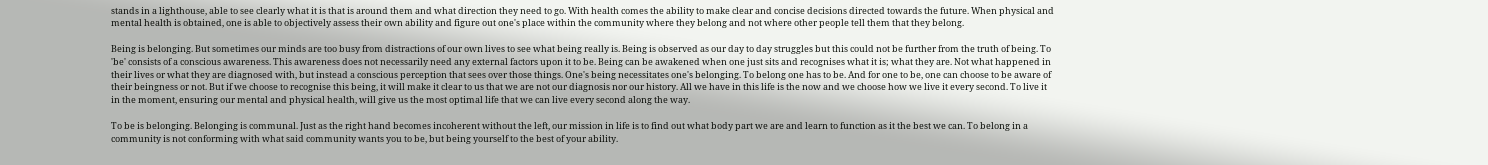stands in a lighthouse, able to see clearly what it is that is around them and what direction they need to go. With health comes the ability to make clear and concise decisions directed towards the future. When physical and mental health is obtained, one is able to objectively assess their own ability and figure out one's place within the community where they belong and not where other people tell them that they belong.

Being is belonging. But sometimes our minds are too busy from distractions of our own lives to see what being really is. Being is observed as our day to day struggles but this could not be further from the truth of being. To 'be' consists of a conscious awareness. This awareness does not necessarily need any external factors upon it to be. Being can be awakened when one just sits and recognises what it is; what they are. Not what happened in their lives or what they are diagnosed with, but instead a conscious perception that sees over those things. One's being necessitates one's belonging. To belong one has to be. And for one to be, one can choose to be aware of their beingness or not. But if we choose to recognise this being, it will make it clear to us that we are not our diagnosis nor our history. All we have in this life is the now and we choose how we live it every second. To live it in the moment, ensuring our mental and physical health, will give us the most optimal life that we can live every second along the way.

To be is belonging. Belonging is communal. Just as the right hand becomes incoherent without the left, our mission in life is to find out what body part we are and learn to function as it the best we can. To belong in a community is not conforming with what said community wants you to be, but being yourself to the best of your ability.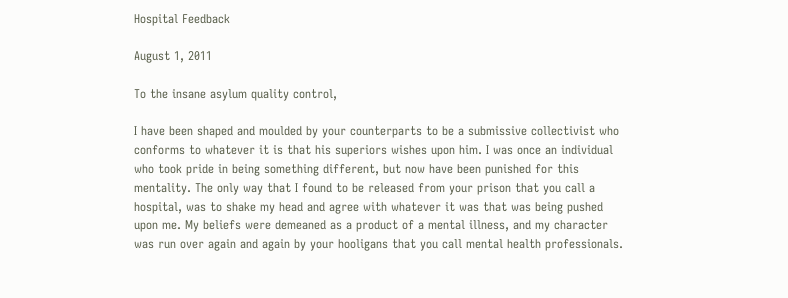Hospital Feedback

August 1, 2011

To the insane asylum quality control,

I have been shaped and moulded by your counterparts to be a submissive collectivist who conforms to whatever it is that his superiors wishes upon him. I was once an individual who took pride in being something different, but now have been punished for this mentality. The only way that I found to be released from your prison that you call a hospital, was to shake my head and agree with whatever it was that was being pushed upon me. My beliefs were demeaned as a product of a mental illness, and my character was run over again and again by your hooligans that you call mental health professionals.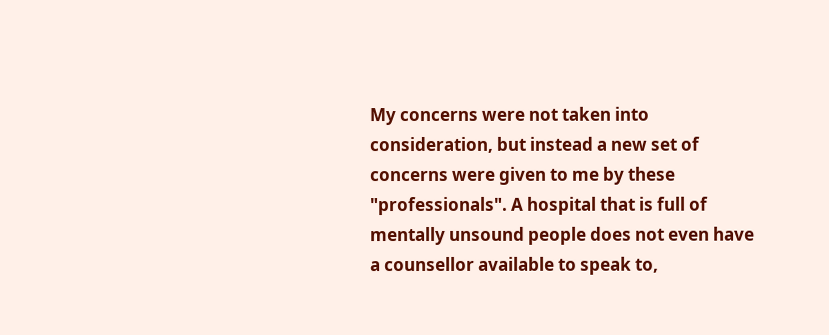My concerns were not taken into consideration, but instead a new set of concerns were given to me by these "professionals". A hospital that is full of mentally unsound people does not even have a counsellor available to speak to,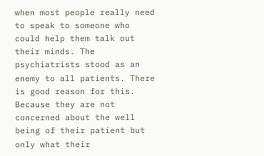when most people really need to speak to someone who could help them talk out their minds. The psychiatrists stood as an enemy to all patients. There is good reason for this. Because they are not concerned about the well being of their patient but only what their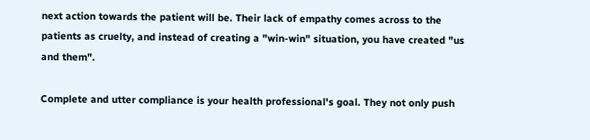next action towards the patient will be. Their lack of empathy comes across to the patients as cruelty, and instead of creating a "win-win" situation, you have created "us and them".

Complete and utter compliance is your health professional's goal. They not only push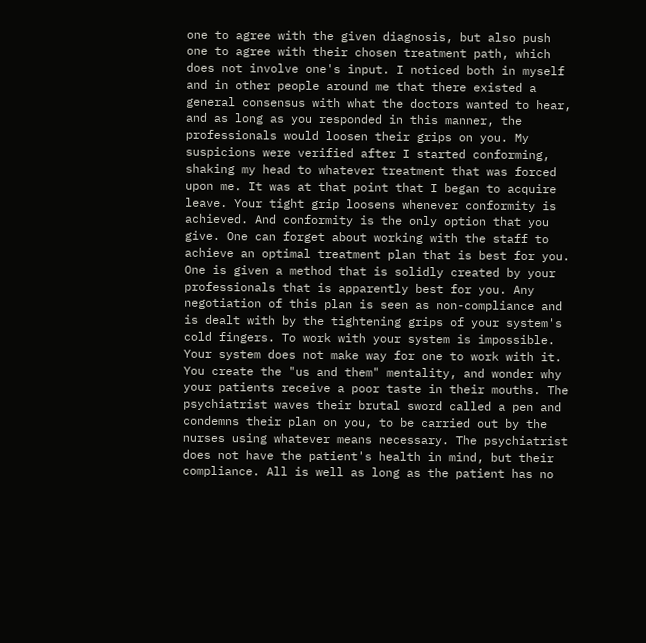one to agree with the given diagnosis, but also push one to agree with their chosen treatment path, which does not involve one's input. I noticed both in myself and in other people around me that there existed a general consensus with what the doctors wanted to hear, and as long as you responded in this manner, the professionals would loosen their grips on you. My suspicions were verified after I started conforming, shaking my head to whatever treatment that was forced upon me. It was at that point that I began to acquire leave. Your tight grip loosens whenever conformity is achieved. And conformity is the only option that you give. One can forget about working with the staff to achieve an optimal treatment plan that is best for you. One is given a method that is solidly created by your professionals that is apparently best for you. Any negotiation of this plan is seen as non-compliance and is dealt with by the tightening grips of your system's cold fingers. To work with your system is impossible. Your system does not make way for one to work with it. You create the "us and them" mentality, and wonder why your patients receive a poor taste in their mouths. The psychiatrist waves their brutal sword called a pen and condemns their plan on you, to be carried out by the nurses using whatever means necessary. The psychiatrist does not have the patient's health in mind, but their compliance. All is well as long as the patient has no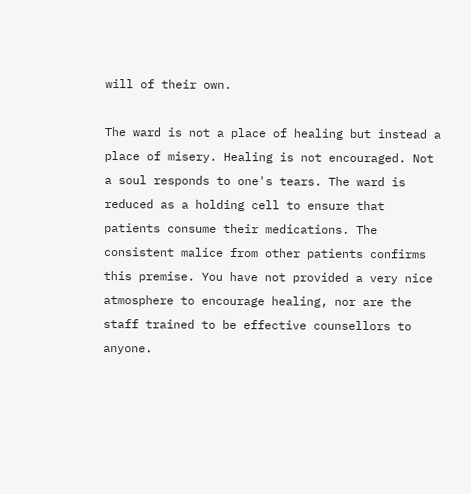will of their own.

The ward is not a place of healing but instead a place of misery. Healing is not encouraged. Not a soul responds to one's tears. The ward is reduced as a holding cell to ensure that patients consume their medications. The consistent malice from other patients confirms this premise. You have not provided a very nice atmosphere to encourage healing, nor are the staff trained to be effective counsellors to anyone.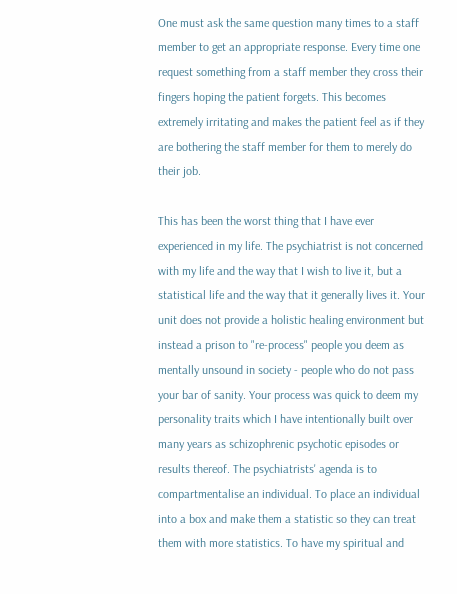One must ask the same question many times to a staff member to get an appropriate response. Every time one request something from a staff member they cross their fingers hoping the patient forgets. This becomes extremely irritating and makes the patient feel as if they are bothering the staff member for them to merely do their job.

This has been the worst thing that I have ever experienced in my life. The psychiatrist is not concerned with my life and the way that I wish to live it, but a statistical life and the way that it generally lives it. Your unit does not provide a holistic healing environment but instead a prison to "re-process" people you deem as mentally unsound in society - people who do not pass your bar of sanity. Your process was quick to deem my personality traits which I have intentionally built over many years as schizophrenic psychotic episodes or results thereof. The psychiatrists' agenda is to compartmentalise an individual. To place an individual into a box and make them a statistic so they can treat them with more statistics. To have my spiritual and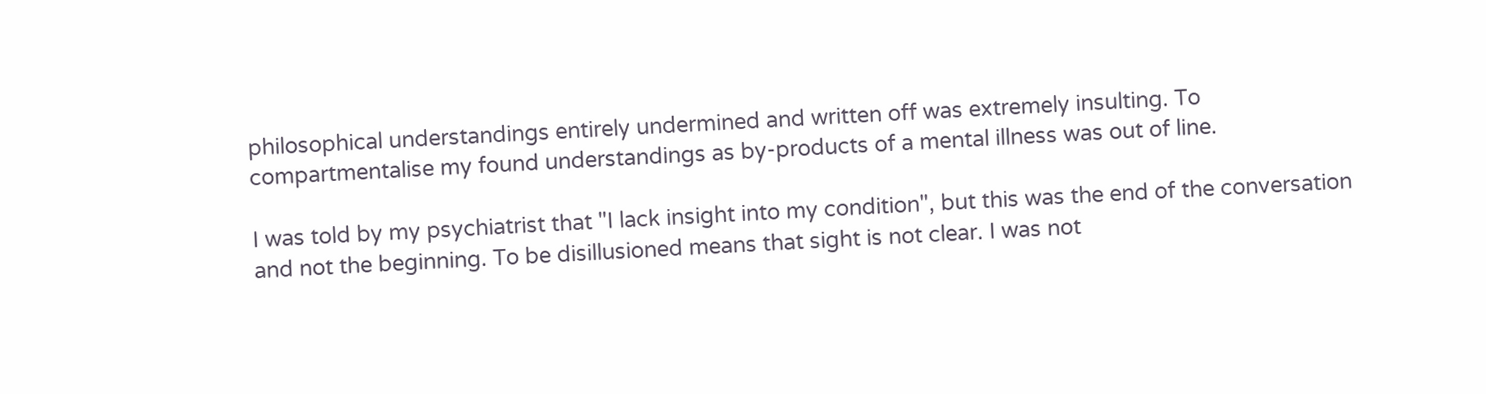philosophical understandings entirely undermined and written off was extremely insulting. To compartmentalise my found understandings as by-products of a mental illness was out of line.

I was told by my psychiatrist that "I lack insight into my condition", but this was the end of the conversation and not the beginning. To be disillusioned means that sight is not clear. I was not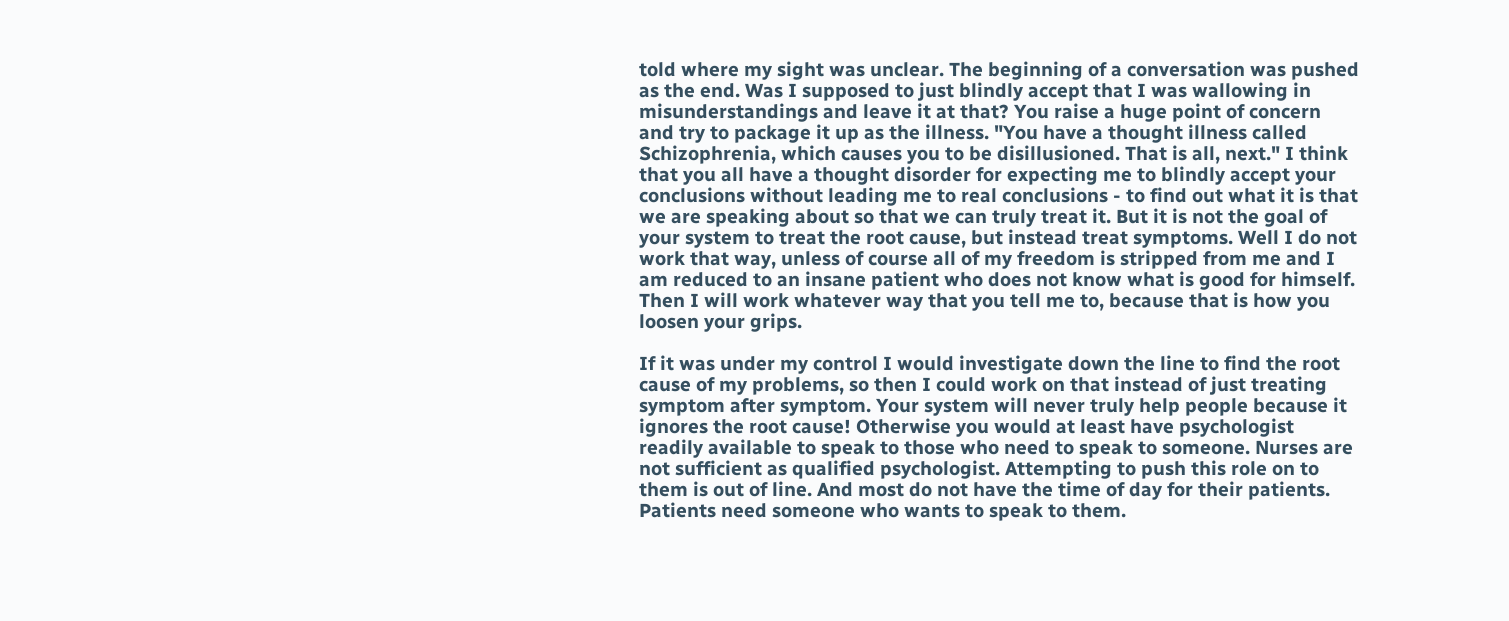told where my sight was unclear. The beginning of a conversation was pushed as the end. Was I supposed to just blindly accept that I was wallowing in misunderstandings and leave it at that? You raise a huge point of concern and try to package it up as the illness. "You have a thought illness called Schizophrenia, which causes you to be disillusioned. That is all, next." I think that you all have a thought disorder for expecting me to blindly accept your conclusions without leading me to real conclusions - to find out what it is that we are speaking about so that we can truly treat it. But it is not the goal of your system to treat the root cause, but instead treat symptoms. Well I do not work that way, unless of course all of my freedom is stripped from me and I am reduced to an insane patient who does not know what is good for himself. Then I will work whatever way that you tell me to, because that is how you loosen your grips.

If it was under my control I would investigate down the line to find the root cause of my problems, so then I could work on that instead of just treating symptom after symptom. Your system will never truly help people because it ignores the root cause! Otherwise you would at least have psychologist readily available to speak to those who need to speak to someone. Nurses are not sufficient as qualified psychologist. Attempting to push this role on to them is out of line. And most do not have the time of day for their patients. Patients need someone who wants to speak to them.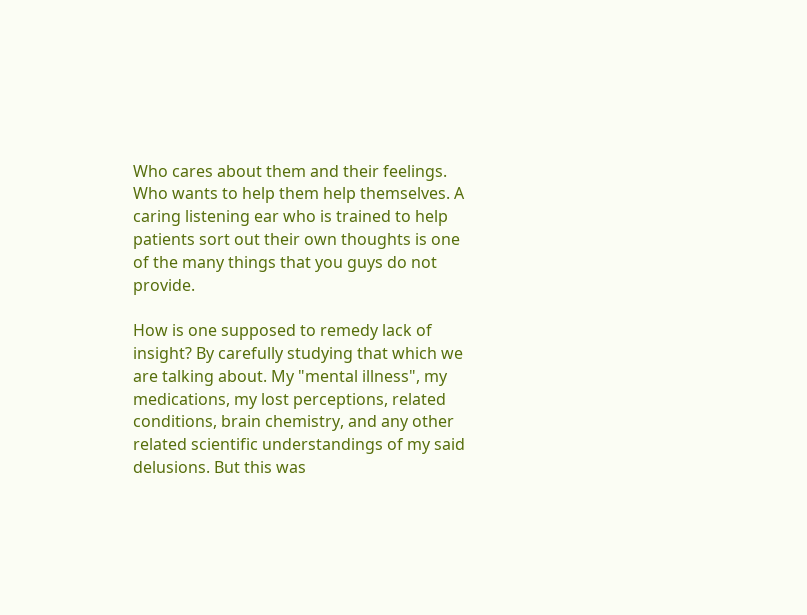Who cares about them and their feelings. Who wants to help them help themselves. A caring listening ear who is trained to help patients sort out their own thoughts is one of the many things that you guys do not provide.

How is one supposed to remedy lack of insight? By carefully studying that which we are talking about. My "mental illness", my medications, my lost perceptions, related conditions, brain chemistry, and any other related scientific understandings of my said delusions. But this was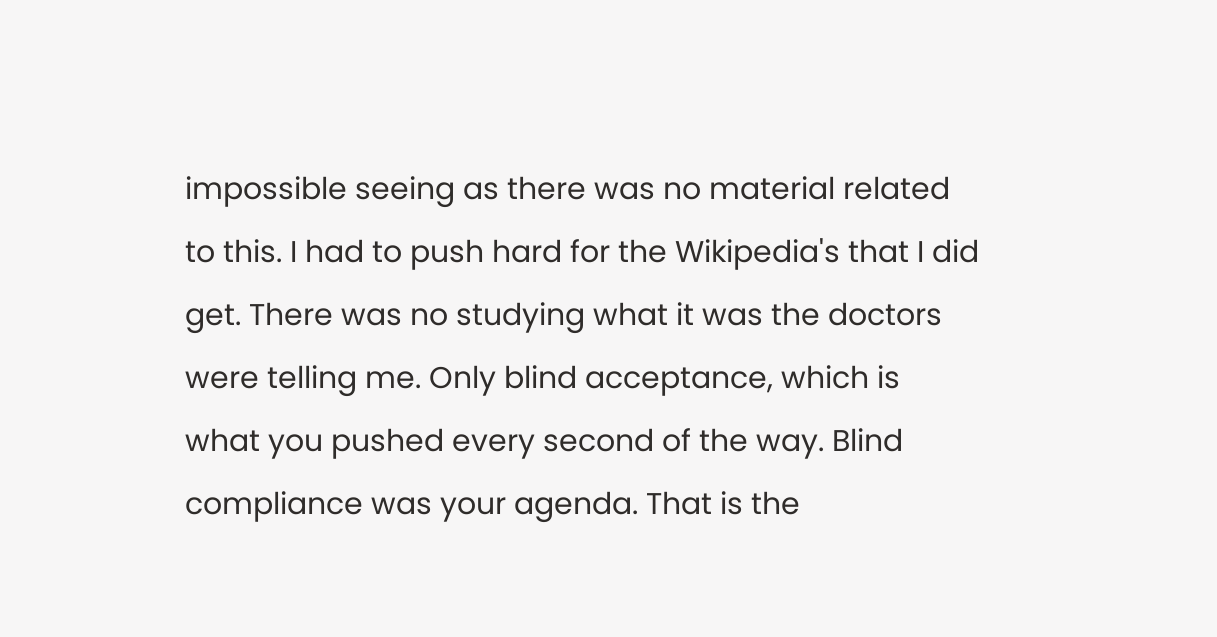impossible seeing as there was no material related to this. I had to push hard for the Wikipedia's that I did get. There was no studying what it was the doctors were telling me. Only blind acceptance, which is what you pushed every second of the way. Blind compliance was your agenda. That is the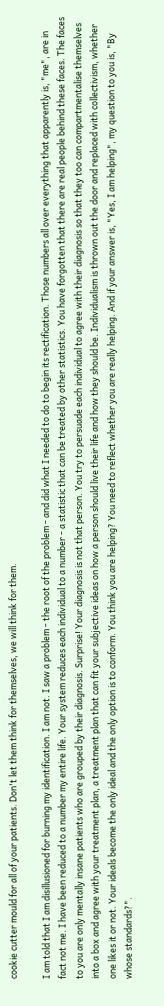cookie cutter mould for all of your patients. Don't let them think for themselves, we will think for them.

I am told that I am disillusioned for burning my identification. I am not. I saw a problem - the root of the problem - and did what I needed to do to begin its rectification. Those numbers all over everything that apparently is, "me", are in fact not me. I have been reduced to a number my entire life. Your system reduces each individual to a number - a statistic that can be treated by other statistics. You have forgotten that there are real people behind these faces. The faces to you are only mentally insane patients who are grouped by their diagnosis. Surprise! Your diagnosis is not that person. You try to persuade each individual to agree with their diagnosis so that they too can compartmentalise themselves into a box and agree with your treatment plan, a treatment plan that can fit your subjective ideas on how a person should live their life and how they should be. Individualism is thrown out the door and replaced with collectivism, whether one likes it or not. Your ideals become the only ideal and the only option is to conform. You think you are helping? You need to reflect whether you are really helping. And if your answer is, "Yes, I am helping", my question to you is, "By whose standards?".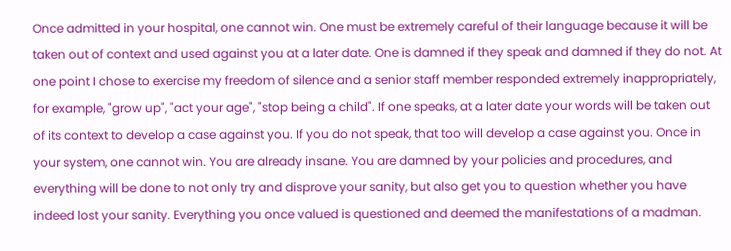Once admitted in your hospital, one cannot win. One must be extremely careful of their language because it will be taken out of context and used against you at a later date. One is damned if they speak and damned if they do not. At one point I chose to exercise my freedom of silence and a senior staff member responded extremely inappropriately, for example, "grow up", "act your age", "stop being a child". If one speaks, at a later date your words will be taken out of its context to develop a case against you. If you do not speak, that too will develop a case against you. Once in your system, one cannot win. You are already insane. You are damned by your policies and procedures, and everything will be done to not only try and disprove your sanity, but also get you to question whether you have indeed lost your sanity. Everything you once valued is questioned and deemed the manifestations of a madman.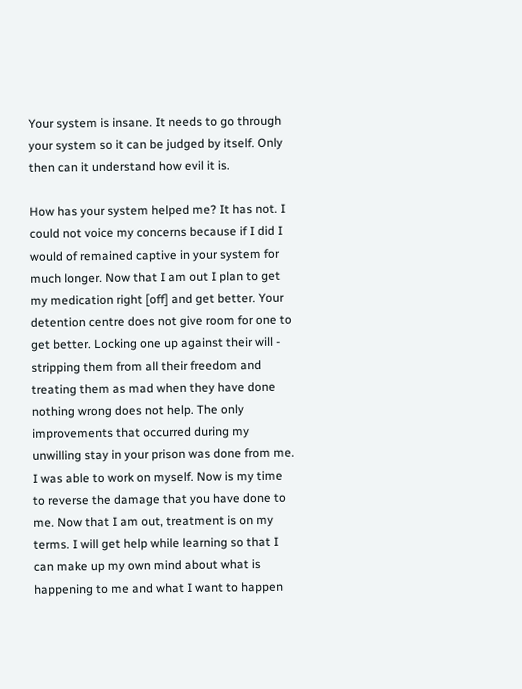Your system is insane. It needs to go through your system so it can be judged by itself. Only then can it understand how evil it is.

How has your system helped me? It has not. I could not voice my concerns because if I did I would of remained captive in your system for much longer. Now that I am out I plan to get my medication right [off] and get better. Your detention centre does not give room for one to get better. Locking one up against their will - stripping them from all their freedom and treating them as mad when they have done nothing wrong does not help. The only improvements that occurred during my unwilling stay in your prison was done from me. I was able to work on myself. Now is my time to reverse the damage that you have done to me. Now that I am out, treatment is on my terms. I will get help while learning so that I can make up my own mind about what is happening to me and what I want to happen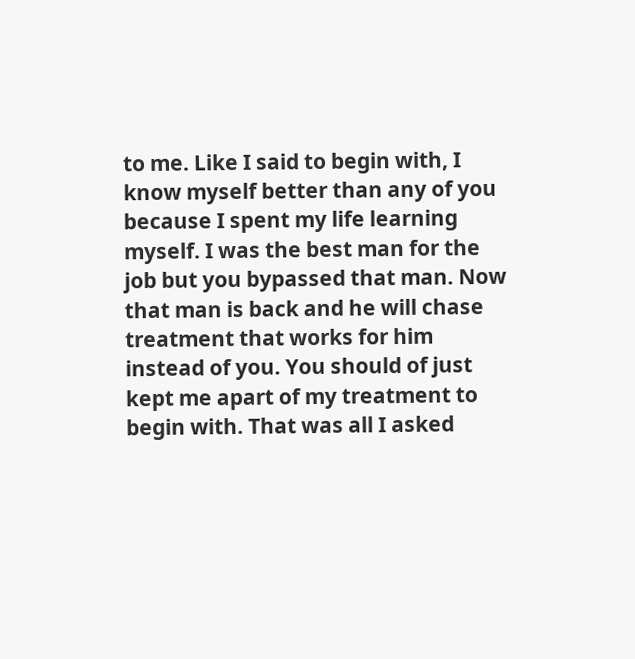to me. Like I said to begin with, I know myself better than any of you because I spent my life learning myself. I was the best man for the job but you bypassed that man. Now that man is back and he will chase treatment that works for him instead of you. You should of just kept me apart of my treatment to begin with. That was all I asked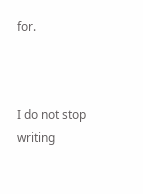for.



I do not stop writing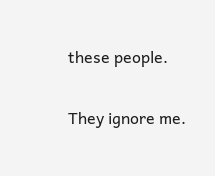these people.

They ignore me.